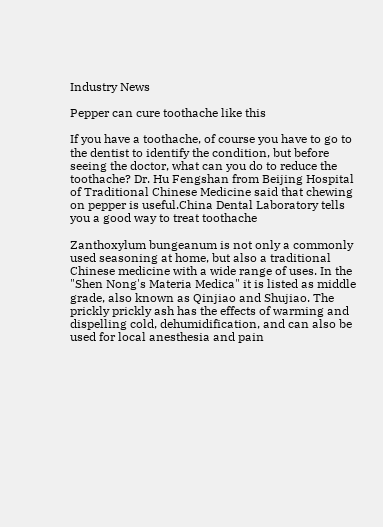Industry News

Pepper can cure toothache like this

If you have a toothache, of course you have to go to the dentist to identify the condition, but before seeing the doctor, what can you do to reduce the toothache? Dr. Hu Fengshan from Beijing Hospital of Traditional Chinese Medicine said that chewing on pepper is useful.China Dental Laboratory tells you a good way to treat toothache

Zanthoxylum bungeanum is not only a commonly used seasoning at home, but also a traditional Chinese medicine with a wide range of uses. In the "Shen Nong's Materia Medica" it is listed as middle grade, also known as Qinjiao and Shujiao. The prickly prickly ash has the effects of warming and dispelling cold, dehumidification, and can also be used for local anesthesia and pain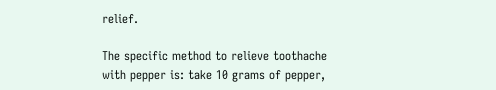relief.

The specific method to relieve toothache with pepper is: take 10 grams of pepper,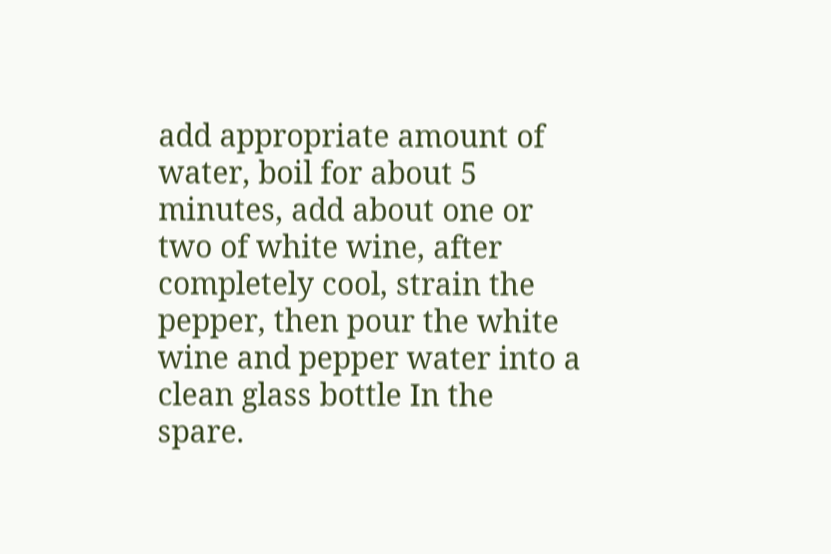add appropriate amount of water, boil for about 5 minutes, add about one or two of white wine, after completely cool, strain the pepper, then pour the white wine and pepper water into a clean glass bottle In the spare.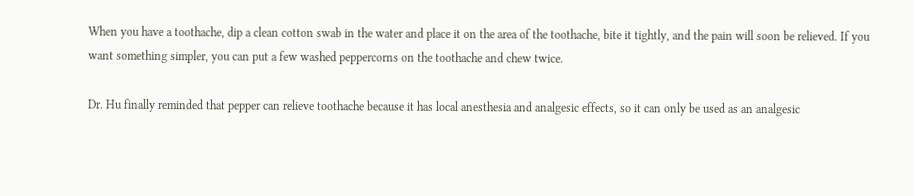When you have a toothache, dip a clean cotton swab in the water and place it on the area of the toothache, bite it tightly, and the pain will soon be relieved. If you want something simpler, you can put a few washed peppercorns on the toothache and chew twice.

Dr. Hu finally reminded that pepper can relieve toothache because it has local anesthesia and analgesic effects, so it can only be used as an analgesic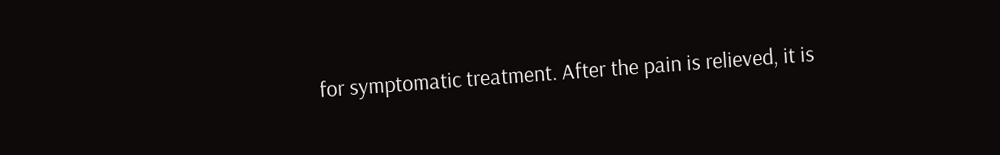for symptomatic treatment. After the pain is relieved, it is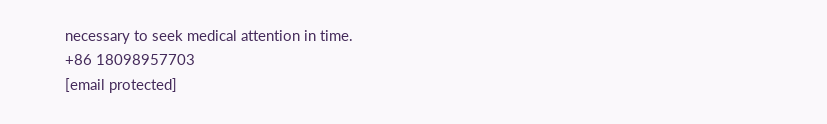necessary to seek medical attention in time.
+86 18098957703
[email protected]